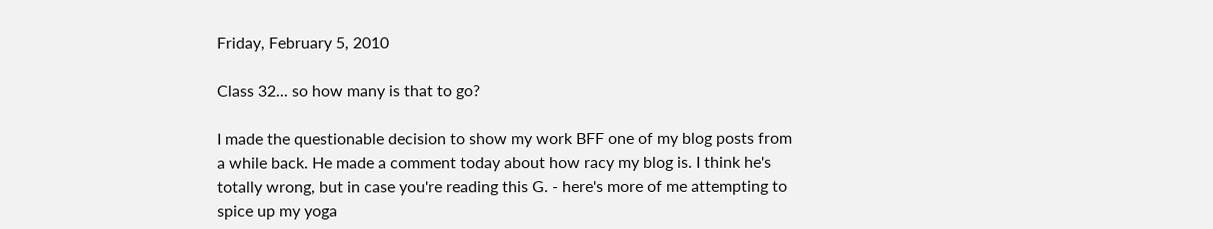Friday, February 5, 2010

Class 32... so how many is that to go?

I made the questionable decision to show my work BFF one of my blog posts from a while back. He made a comment today about how racy my blog is. I think he's totally wrong, but in case you're reading this G. - here's more of me attempting to spice up my yoga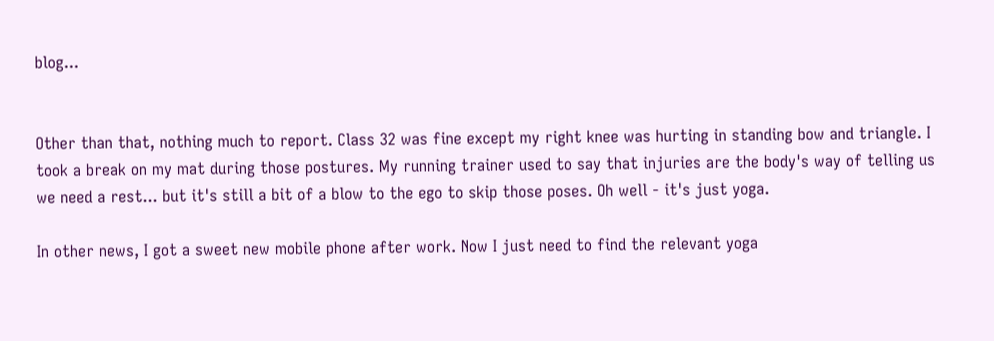blog...


Other than that, nothing much to report. Class 32 was fine except my right knee was hurting in standing bow and triangle. I took a break on my mat during those postures. My running trainer used to say that injuries are the body's way of telling us we need a rest... but it's still a bit of a blow to the ego to skip those poses. Oh well - it's just yoga.

In other news, I got a sweet new mobile phone after work. Now I just need to find the relevant yoga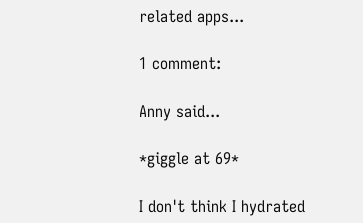related apps...

1 comment:

Anny said...

*giggle at 69*

I don't think I hydrated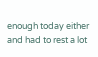enough today either and had to rest a lot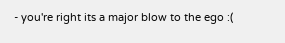- you're right its a major blow to the ego :(